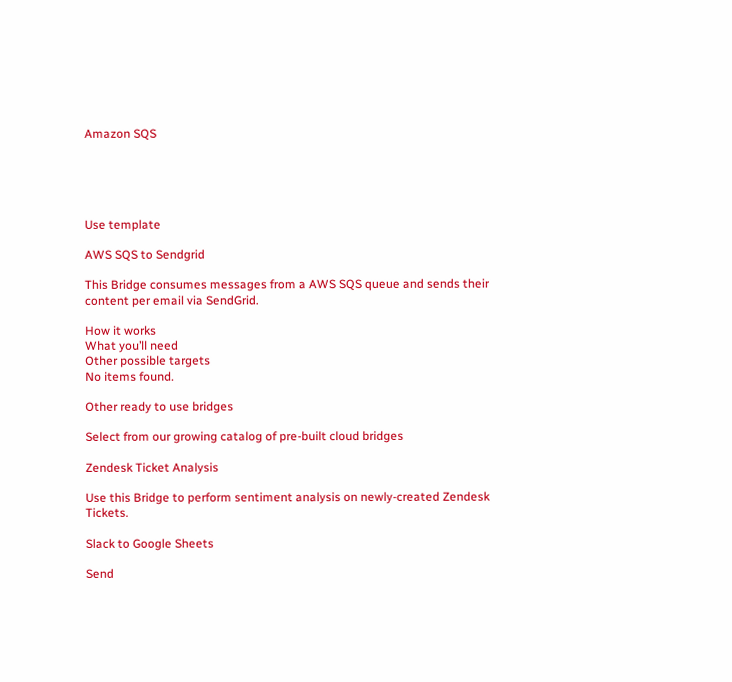Amazon SQS





Use template

AWS SQS to Sendgrid

This Bridge consumes messages from a AWS SQS queue and sends their content per email via SendGrid.

How it works
What you’ll need
Other possible targets
No items found.

Other ready to use bridges

Select from our growing catalog of pre-built cloud bridges

Zendesk Ticket Analysis

Use this Bridge to perform sentiment analysis on newly-created Zendesk Tickets.

Slack to Google Sheets

Send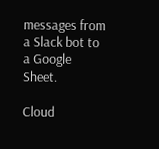messages from a Slack bot to a Google Sheet.

Cloud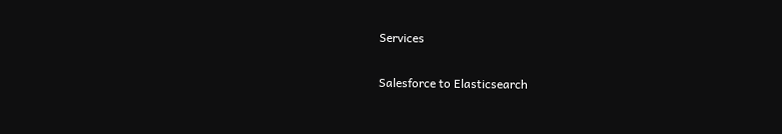Services

Salesforce to Elasticsearch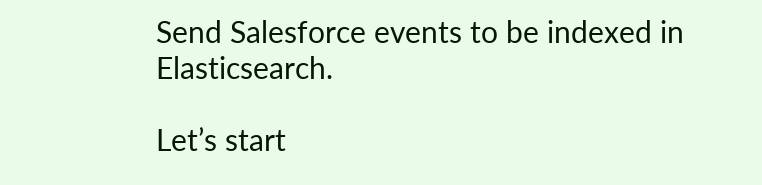Send Salesforce events to be indexed in Elasticsearch.

Let’s start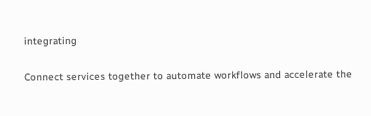integrating

Connect services together to automate workflows and accelerate the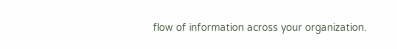flow of information across your organization.